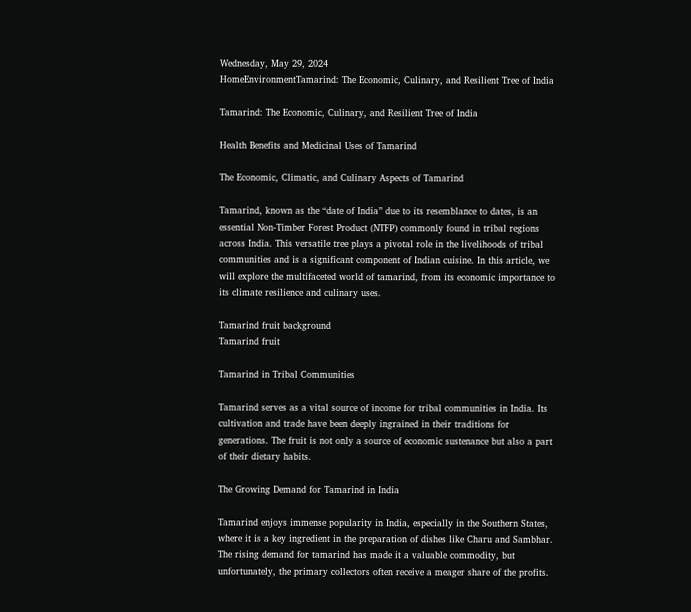Wednesday, May 29, 2024
HomeEnvironmentTamarind: The Economic, Culinary, and Resilient Tree of India

Tamarind: The Economic, Culinary, and Resilient Tree of India

Health Benefits and Medicinal Uses of Tamarind

The Economic, Climatic, and Culinary Aspects of Tamarind

Tamarind, known as the “date of India” due to its resemblance to dates, is an essential Non-Timber Forest Product (NTFP) commonly found in tribal regions across India. This versatile tree plays a pivotal role in the livelihoods of tribal communities and is a significant component of Indian cuisine. In this article, we will explore the multifaceted world of tamarind, from its economic importance to its climate resilience and culinary uses.

Tamarind fruit background
Tamarind fruit

Tamarind in Tribal Communities

Tamarind serves as a vital source of income for tribal communities in India. Its cultivation and trade have been deeply ingrained in their traditions for generations. The fruit is not only a source of economic sustenance but also a part of their dietary habits.

The Growing Demand for Tamarind in India

Tamarind enjoys immense popularity in India, especially in the Southern States, where it is a key ingredient in the preparation of dishes like Charu and Sambhar. The rising demand for tamarind has made it a valuable commodity, but unfortunately, the primary collectors often receive a meager share of the profits.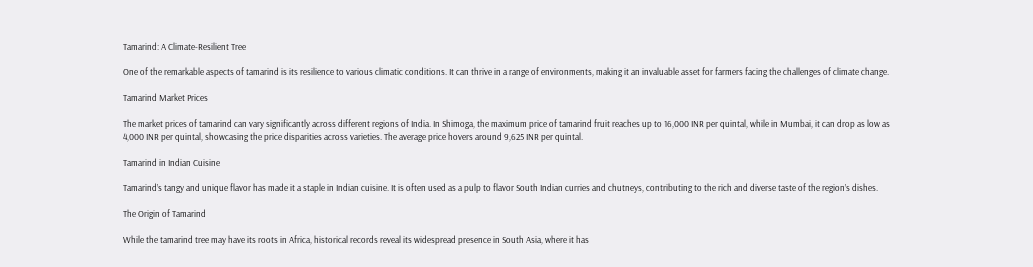Tamarind: A Climate-Resilient Tree

One of the remarkable aspects of tamarind is its resilience to various climatic conditions. It can thrive in a range of environments, making it an invaluable asset for farmers facing the challenges of climate change.

Tamarind Market Prices

The market prices of tamarind can vary significantly across different regions of India. In Shimoga, the maximum price of tamarind fruit reaches up to 16,000 INR per quintal, while in Mumbai, it can drop as low as 4,000 INR per quintal, showcasing the price disparities across varieties. The average price hovers around 9,625 INR per quintal.

Tamarind in Indian Cuisine

Tamarind’s tangy and unique flavor has made it a staple in Indian cuisine. It is often used as a pulp to flavor South Indian curries and chutneys, contributing to the rich and diverse taste of the region’s dishes.

The Origin of Tamarind

While the tamarind tree may have its roots in Africa, historical records reveal its widespread presence in South Asia, where it has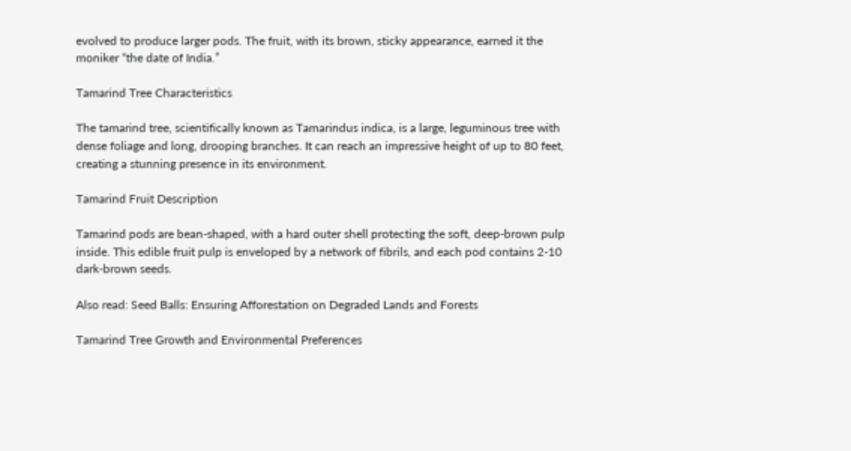evolved to produce larger pods. The fruit, with its brown, sticky appearance, earned it the moniker “the date of India.”

Tamarind Tree Characteristics

The tamarind tree, scientifically known as Tamarindus indica, is a large, leguminous tree with dense foliage and long, drooping branches. It can reach an impressive height of up to 80 feet, creating a stunning presence in its environment.

Tamarind Fruit Description

Tamarind pods are bean-shaped, with a hard outer shell protecting the soft, deep-brown pulp inside. This edible fruit pulp is enveloped by a network of fibrils, and each pod contains 2-10 dark-brown seeds.

Also read: Seed Balls: Ensuring Afforestation on Degraded Lands and Forests

Tamarind Tree Growth and Environmental Preferences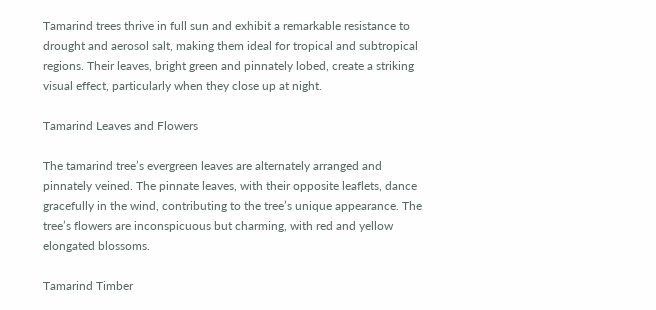Tamarind trees thrive in full sun and exhibit a remarkable resistance to drought and aerosol salt, making them ideal for tropical and subtropical regions. Their leaves, bright green and pinnately lobed, create a striking visual effect, particularly when they close up at night.

Tamarind Leaves and Flowers

The tamarind tree’s evergreen leaves are alternately arranged and pinnately veined. The pinnate leaves, with their opposite leaflets, dance gracefully in the wind, contributing to the tree’s unique appearance. The tree’s flowers are inconspicuous but charming, with red and yellow elongated blossoms.

Tamarind Timber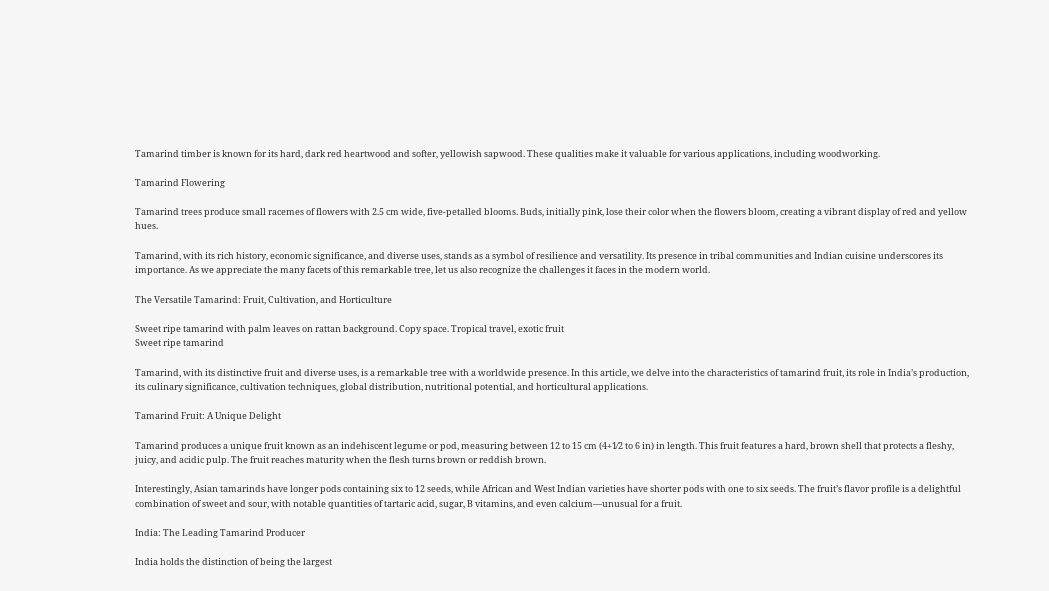Tamarind timber is known for its hard, dark red heartwood and softer, yellowish sapwood. These qualities make it valuable for various applications, including woodworking.

Tamarind Flowering

Tamarind trees produce small racemes of flowers with 2.5 cm wide, five-petalled blooms. Buds, initially pink, lose their color when the flowers bloom, creating a vibrant display of red and yellow hues.

Tamarind, with its rich history, economic significance, and diverse uses, stands as a symbol of resilience and versatility. Its presence in tribal communities and Indian cuisine underscores its importance. As we appreciate the many facets of this remarkable tree, let us also recognize the challenges it faces in the modern world.

The Versatile Tamarind: Fruit, Cultivation, and Horticulture

Sweet ripe tamarind with palm leaves on rattan background. Copy space. Tropical travel, exotic fruit
Sweet ripe tamarind

Tamarind, with its distinctive fruit and diverse uses, is a remarkable tree with a worldwide presence. In this article, we delve into the characteristics of tamarind fruit, its role in India’s production, its culinary significance, cultivation techniques, global distribution, nutritional potential, and horticultural applications.

Tamarind Fruit: A Unique Delight

Tamarind produces a unique fruit known as an indehiscent legume or pod, measuring between 12 to 15 cm (4+1⁄2 to 6 in) in length. This fruit features a hard, brown shell that protects a fleshy, juicy, and acidic pulp. The fruit reaches maturity when the flesh turns brown or reddish brown.

Interestingly, Asian tamarinds have longer pods containing six to 12 seeds, while African and West Indian varieties have shorter pods with one to six seeds. The fruit’s flavor profile is a delightful combination of sweet and sour, with notable quantities of tartaric acid, sugar, B vitamins, and even calcium—unusual for a fruit.

India: The Leading Tamarind Producer

India holds the distinction of being the largest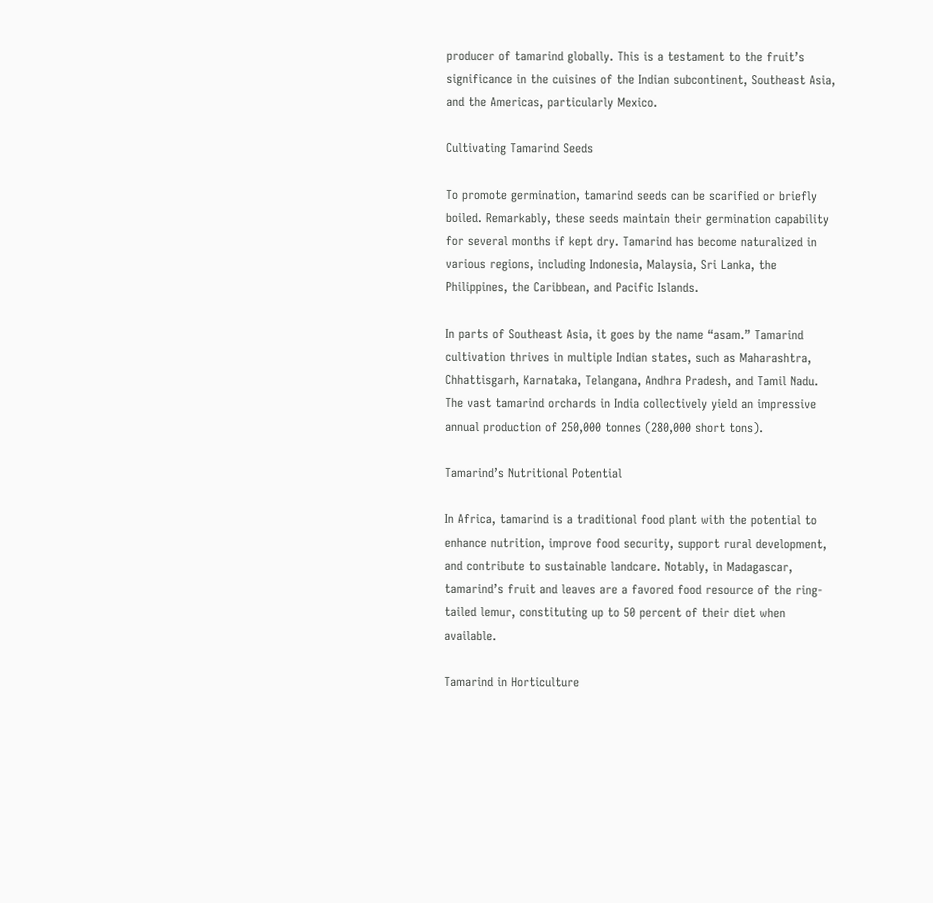producer of tamarind globally. This is a testament to the fruit’s significance in the cuisines of the Indian subcontinent, Southeast Asia, and the Americas, particularly Mexico.

Cultivating Tamarind Seeds

To promote germination, tamarind seeds can be scarified or briefly boiled. Remarkably, these seeds maintain their germination capability for several months if kept dry. Tamarind has become naturalized in various regions, including Indonesia, Malaysia, Sri Lanka, the Philippines, the Caribbean, and Pacific Islands.

In parts of Southeast Asia, it goes by the name “asam.” Tamarind cultivation thrives in multiple Indian states, such as Maharashtra, Chhattisgarh, Karnataka, Telangana, Andhra Pradesh, and Tamil Nadu. The vast tamarind orchards in India collectively yield an impressive annual production of 250,000 tonnes (280,000 short tons).

Tamarind’s Nutritional Potential

In Africa, tamarind is a traditional food plant with the potential to enhance nutrition, improve food security, support rural development, and contribute to sustainable landcare. Notably, in Madagascar, tamarind’s fruit and leaves are a favored food resource of the ring-tailed lemur, constituting up to 50 percent of their diet when available.

Tamarind in Horticulture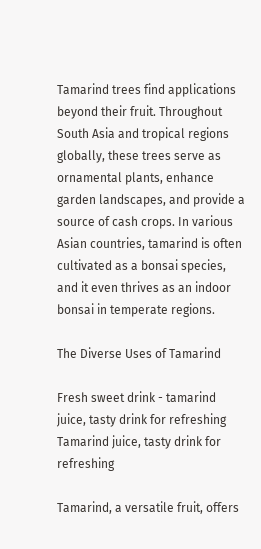Tamarind trees find applications beyond their fruit. Throughout South Asia and tropical regions globally, these trees serve as ornamental plants, enhance garden landscapes, and provide a source of cash crops. In various Asian countries, tamarind is often cultivated as a bonsai species, and it even thrives as an indoor bonsai in temperate regions.

The Diverse Uses of Tamarind

Fresh sweet drink - tamarind juice, tasty drink for refreshing
Tamarind juice, tasty drink for refreshing

Tamarind, a versatile fruit, offers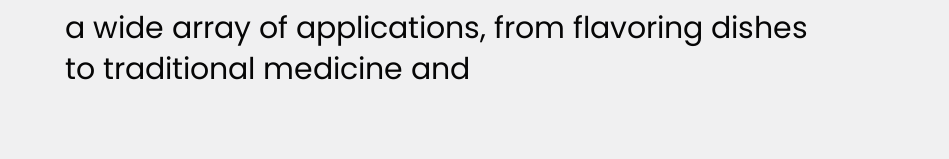a wide array of applications, from flavoring dishes to traditional medicine and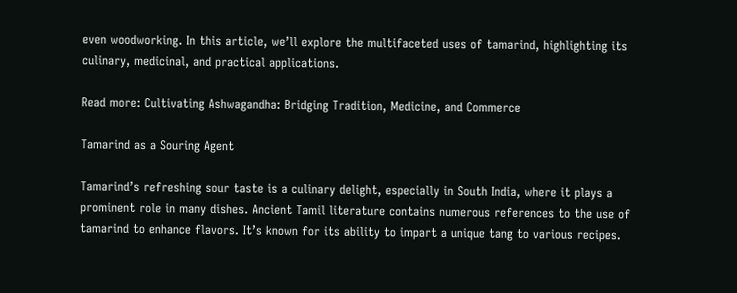even woodworking. In this article, we’ll explore the multifaceted uses of tamarind, highlighting its culinary, medicinal, and practical applications.

Read more: Cultivating Ashwagandha: Bridging Tradition, Medicine, and Commerce

Tamarind as a Souring Agent

Tamarind’s refreshing sour taste is a culinary delight, especially in South India, where it plays a prominent role in many dishes. Ancient Tamil literature contains numerous references to the use of tamarind to enhance flavors. It’s known for its ability to impart a unique tang to various recipes.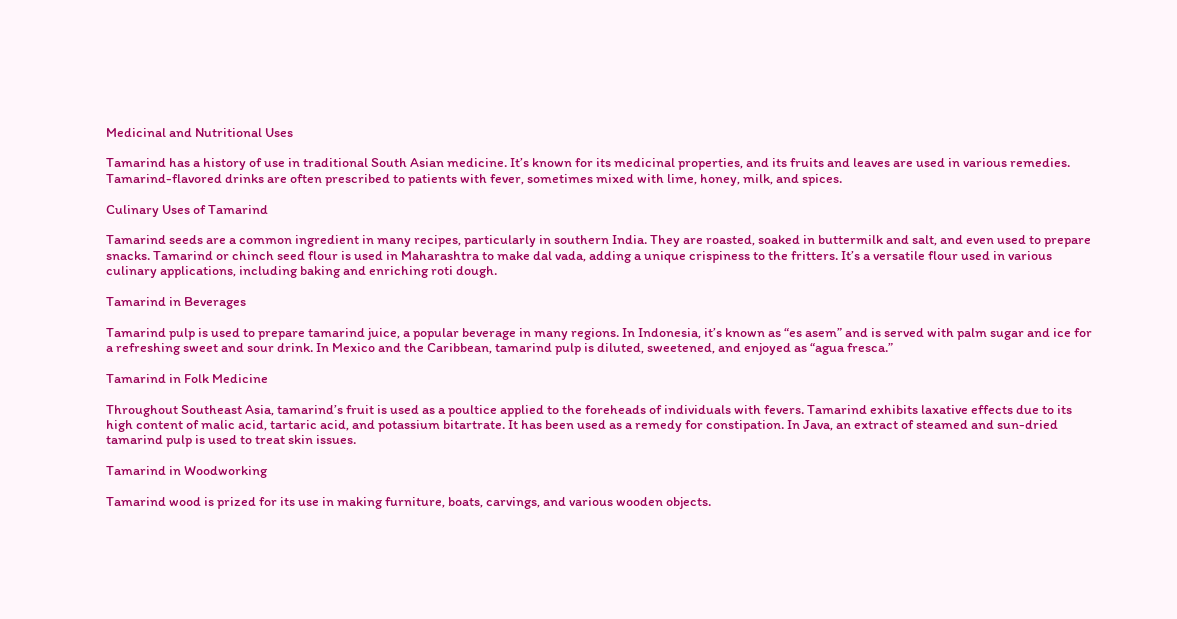Medicinal and Nutritional Uses

Tamarind has a history of use in traditional South Asian medicine. It’s known for its medicinal properties, and its fruits and leaves are used in various remedies. Tamarind-flavored drinks are often prescribed to patients with fever, sometimes mixed with lime, honey, milk, and spices.

Culinary Uses of Tamarind

Tamarind seeds are a common ingredient in many recipes, particularly in southern India. They are roasted, soaked in buttermilk and salt, and even used to prepare snacks. Tamarind or chinch seed flour is used in Maharashtra to make dal vada, adding a unique crispiness to the fritters. It’s a versatile flour used in various culinary applications, including baking and enriching roti dough.

Tamarind in Beverages

Tamarind pulp is used to prepare tamarind juice, a popular beverage in many regions. In Indonesia, it’s known as “es asem” and is served with palm sugar and ice for a refreshing sweet and sour drink. In Mexico and the Caribbean, tamarind pulp is diluted, sweetened, and enjoyed as “agua fresca.”

Tamarind in Folk Medicine

Throughout Southeast Asia, tamarind’s fruit is used as a poultice applied to the foreheads of individuals with fevers. Tamarind exhibits laxative effects due to its high content of malic acid, tartaric acid, and potassium bitartrate. It has been used as a remedy for constipation. In Java, an extract of steamed and sun-dried tamarind pulp is used to treat skin issues.

Tamarind in Woodworking

Tamarind wood is prized for its use in making furniture, boats, carvings, and various wooden objects.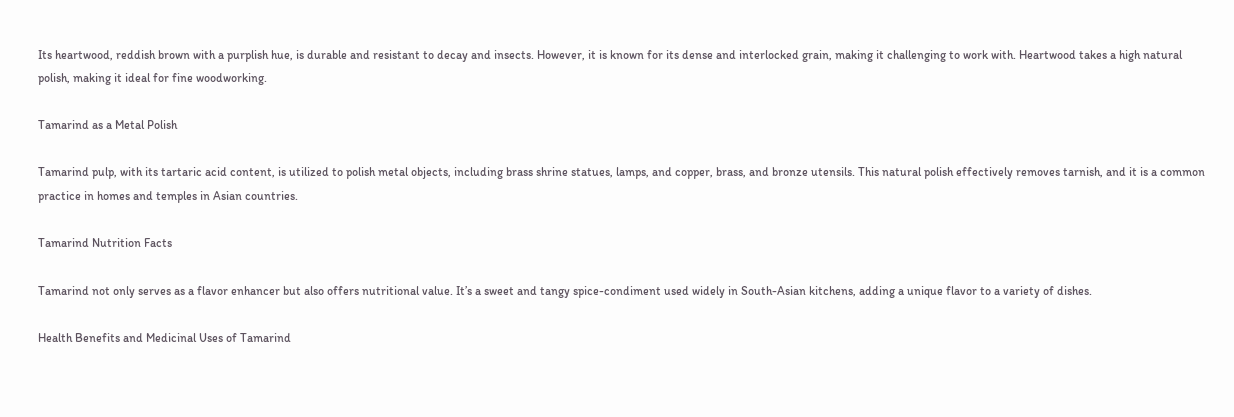Its heartwood, reddish brown with a purplish hue, is durable and resistant to decay and insects. However, it is known for its dense and interlocked grain, making it challenging to work with. Heartwood takes a high natural polish, making it ideal for fine woodworking.

Tamarind as a Metal Polish

Tamarind pulp, with its tartaric acid content, is utilized to polish metal objects, including brass shrine statues, lamps, and copper, brass, and bronze utensils. This natural polish effectively removes tarnish, and it is a common practice in homes and temples in Asian countries.

Tamarind Nutrition Facts

Tamarind not only serves as a flavor enhancer but also offers nutritional value. It’s a sweet and tangy spice-condiment used widely in South-Asian kitchens, adding a unique flavor to a variety of dishes.

Health Benefits and Medicinal Uses of Tamarind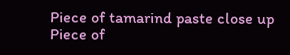Piece of tamarind paste close up
Piece of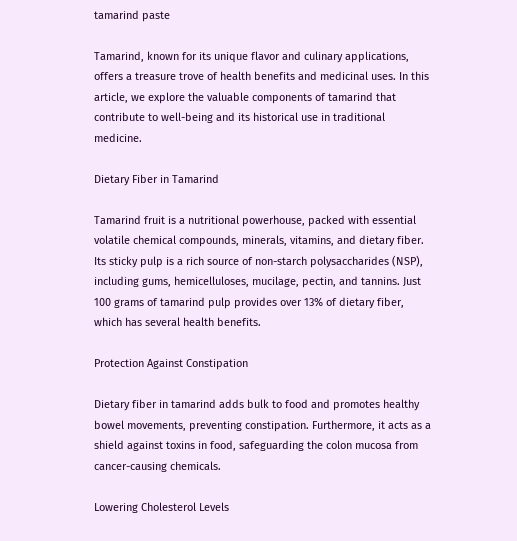tamarind paste

Tamarind, known for its unique flavor and culinary applications, offers a treasure trove of health benefits and medicinal uses. In this article, we explore the valuable components of tamarind that contribute to well-being and its historical use in traditional medicine.

Dietary Fiber in Tamarind

Tamarind fruit is a nutritional powerhouse, packed with essential volatile chemical compounds, minerals, vitamins, and dietary fiber. Its sticky pulp is a rich source of non-starch polysaccharides (NSP), including gums, hemicelluloses, mucilage, pectin, and tannins. Just 100 grams of tamarind pulp provides over 13% of dietary fiber, which has several health benefits.

Protection Against Constipation

Dietary fiber in tamarind adds bulk to food and promotes healthy bowel movements, preventing constipation. Furthermore, it acts as a shield against toxins in food, safeguarding the colon mucosa from cancer-causing chemicals.

Lowering Cholesterol Levels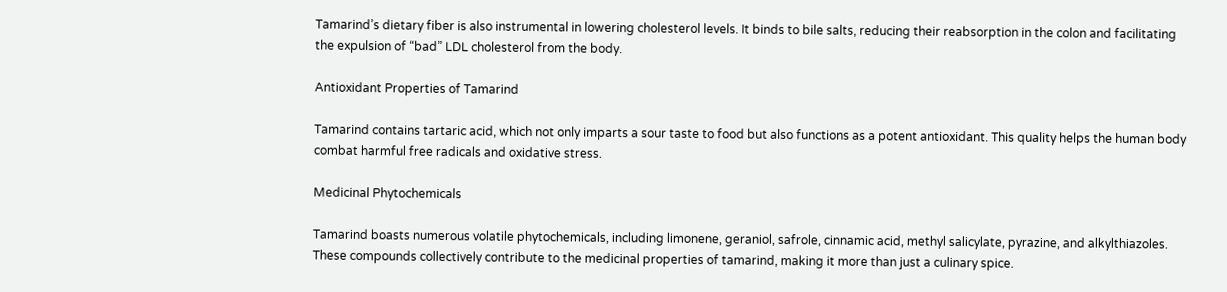Tamarind’s dietary fiber is also instrumental in lowering cholesterol levels. It binds to bile salts, reducing their reabsorption in the colon and facilitating the expulsion of “bad” LDL cholesterol from the body.

Antioxidant Properties of Tamarind

Tamarind contains tartaric acid, which not only imparts a sour taste to food but also functions as a potent antioxidant. This quality helps the human body combat harmful free radicals and oxidative stress.

Medicinal Phytochemicals

Tamarind boasts numerous volatile phytochemicals, including limonene, geraniol, safrole, cinnamic acid, methyl salicylate, pyrazine, and alkylthiazoles. These compounds collectively contribute to the medicinal properties of tamarind, making it more than just a culinary spice.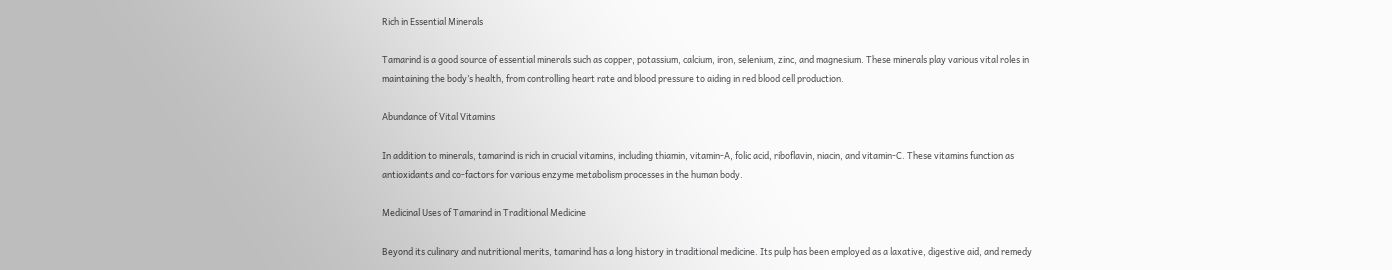Rich in Essential Minerals

Tamarind is a good source of essential minerals such as copper, potassium, calcium, iron, selenium, zinc, and magnesium. These minerals play various vital roles in maintaining the body’s health, from controlling heart rate and blood pressure to aiding in red blood cell production.

Abundance of Vital Vitamins

In addition to minerals, tamarind is rich in crucial vitamins, including thiamin, vitamin-A, folic acid, riboflavin, niacin, and vitamin-C. These vitamins function as antioxidants and co-factors for various enzyme metabolism processes in the human body.

Medicinal Uses of Tamarind in Traditional Medicine

Beyond its culinary and nutritional merits, tamarind has a long history in traditional medicine. Its pulp has been employed as a laxative, digestive aid, and remedy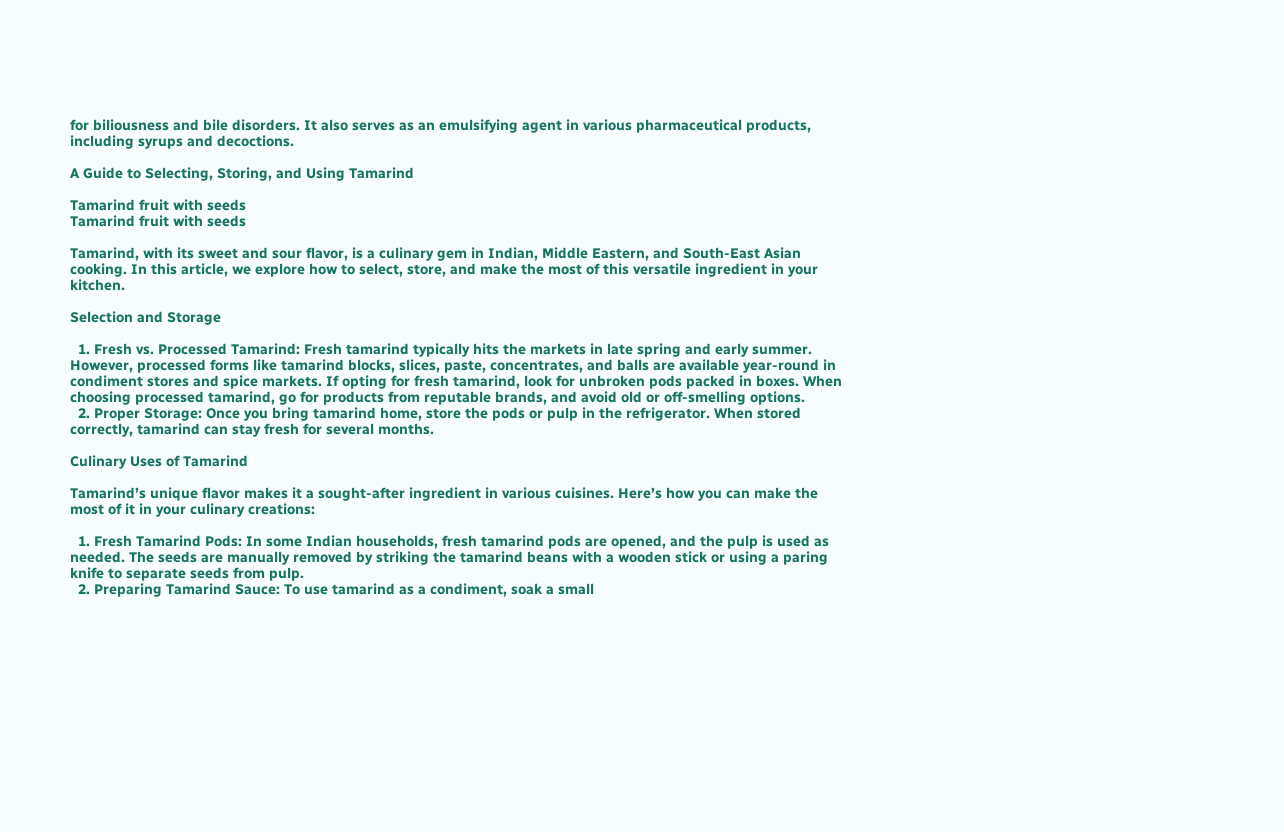for biliousness and bile disorders. It also serves as an emulsifying agent in various pharmaceutical products, including syrups and decoctions.

A Guide to Selecting, Storing, and Using Tamarind

Tamarind fruit with seeds
Tamarind fruit with seeds

Tamarind, with its sweet and sour flavor, is a culinary gem in Indian, Middle Eastern, and South-East Asian cooking. In this article, we explore how to select, store, and make the most of this versatile ingredient in your kitchen.

Selection and Storage

  1. Fresh vs. Processed Tamarind: Fresh tamarind typically hits the markets in late spring and early summer. However, processed forms like tamarind blocks, slices, paste, concentrates, and balls are available year-round in condiment stores and spice markets. If opting for fresh tamarind, look for unbroken pods packed in boxes. When choosing processed tamarind, go for products from reputable brands, and avoid old or off-smelling options.
  2. Proper Storage: Once you bring tamarind home, store the pods or pulp in the refrigerator. When stored correctly, tamarind can stay fresh for several months.

Culinary Uses of Tamarind

Tamarind’s unique flavor makes it a sought-after ingredient in various cuisines. Here’s how you can make the most of it in your culinary creations:

  1. Fresh Tamarind Pods: In some Indian households, fresh tamarind pods are opened, and the pulp is used as needed. The seeds are manually removed by striking the tamarind beans with a wooden stick or using a paring knife to separate seeds from pulp.
  2. Preparing Tamarind Sauce: To use tamarind as a condiment, soak a small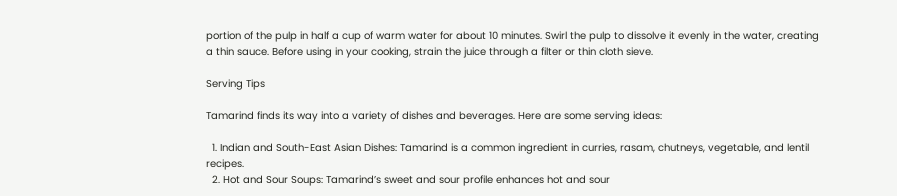portion of the pulp in half a cup of warm water for about 10 minutes. Swirl the pulp to dissolve it evenly in the water, creating a thin sauce. Before using in your cooking, strain the juice through a filter or thin cloth sieve.

Serving Tips

Tamarind finds its way into a variety of dishes and beverages. Here are some serving ideas:

  1. Indian and South-East Asian Dishes: Tamarind is a common ingredient in curries, rasam, chutneys, vegetable, and lentil recipes.
  2. Hot and Sour Soups: Tamarind’s sweet and sour profile enhances hot and sour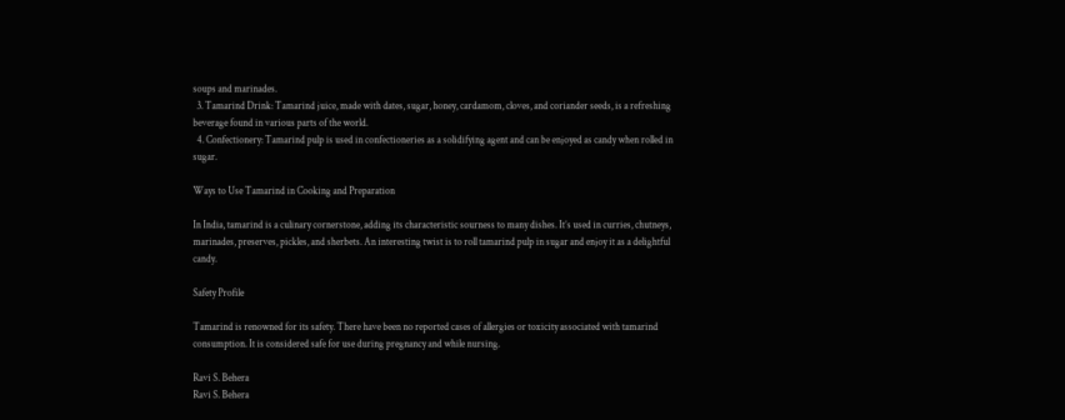soups and marinades.
  3. Tamarind Drink: Tamarind juice, made with dates, sugar, honey, cardamom, cloves, and coriander seeds, is a refreshing beverage found in various parts of the world.
  4. Confectionery: Tamarind pulp is used in confectioneries as a solidifying agent and can be enjoyed as candy when rolled in sugar.

Ways to Use Tamarind in Cooking and Preparation

In India, tamarind is a culinary cornerstone, adding its characteristic sourness to many dishes. It’s used in curries, chutneys, marinades, preserves, pickles, and sherbets. An interesting twist is to roll tamarind pulp in sugar and enjoy it as a delightful candy.

Safety Profile

Tamarind is renowned for its safety. There have been no reported cases of allergies or toxicity associated with tamarind consumption. It is considered safe for use during pregnancy and while nursing.

Ravi S. Behera
Ravi S. Behera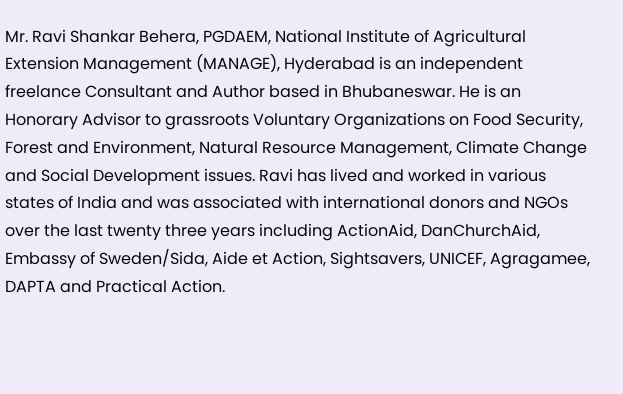Mr. Ravi Shankar Behera, PGDAEM, National Institute of Agricultural Extension Management (MANAGE), Hyderabad is an independent freelance Consultant and Author based in Bhubaneswar. He is an Honorary Advisor to grassroots Voluntary Organizations on Food Security, Forest and Environment, Natural Resource Management, Climate Change and Social Development issues. Ravi has lived and worked in various states of India and was associated with international donors and NGOs over the last twenty three years including ActionAid, DanChurchAid, Embassy of Sweden/Sida, Aide et Action, Sightsavers, UNICEF, Agragamee, DAPTA and Practical Action.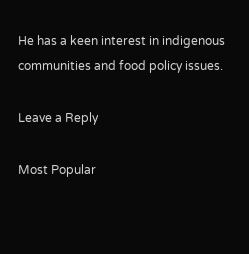He has a keen interest in indigenous communities and food policy issues.

Leave a Reply

Most Popular